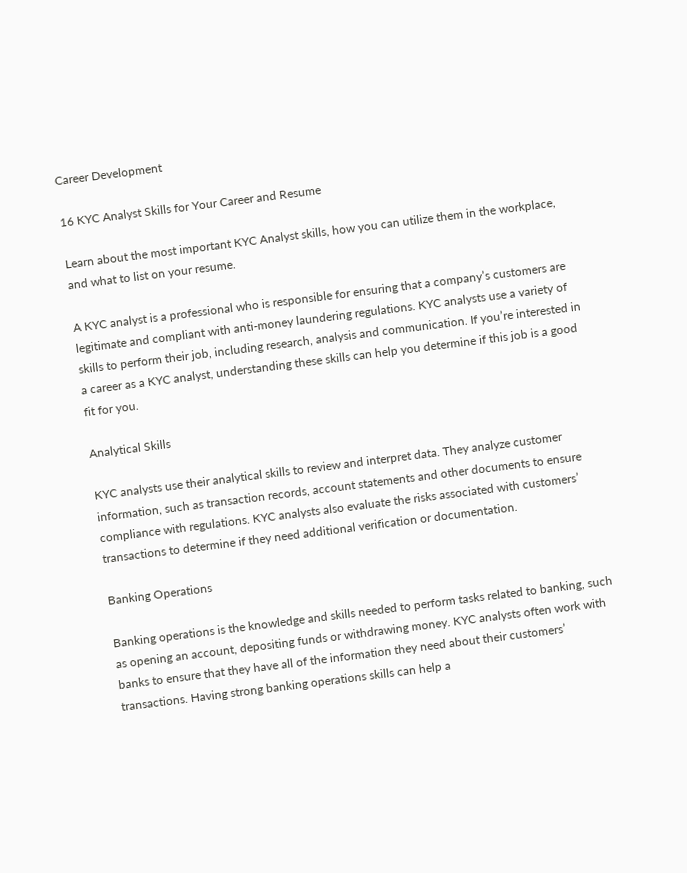Career Development

16 KYC Analyst Skills for Your Career and Resume

Learn about the most important KYC Analyst skills, how you can utilize them in the workplace, and what to list on your resume.

A KYC analyst is a professional who is responsible for ensuring that a company’s customers are legitimate and compliant with anti-money laundering regulations. KYC analysts use a variety of skills to perform their job, including research, analysis and communication. If you’re interested in a career as a KYC analyst, understanding these skills can help you determine if this job is a good fit for you.

Analytical Skills

KYC analysts use their analytical skills to review and interpret data. They analyze customer information, such as transaction records, account statements and other documents to ensure compliance with regulations. KYC analysts also evaluate the risks associated with customers’ transactions to determine if they need additional verification or documentation.

Banking Operations

Banking operations is the knowledge and skills needed to perform tasks related to banking, such as opening an account, depositing funds or withdrawing money. KYC analysts often work with banks to ensure that they have all of the information they need about their customers’ transactions. Having strong banking operations skills can help a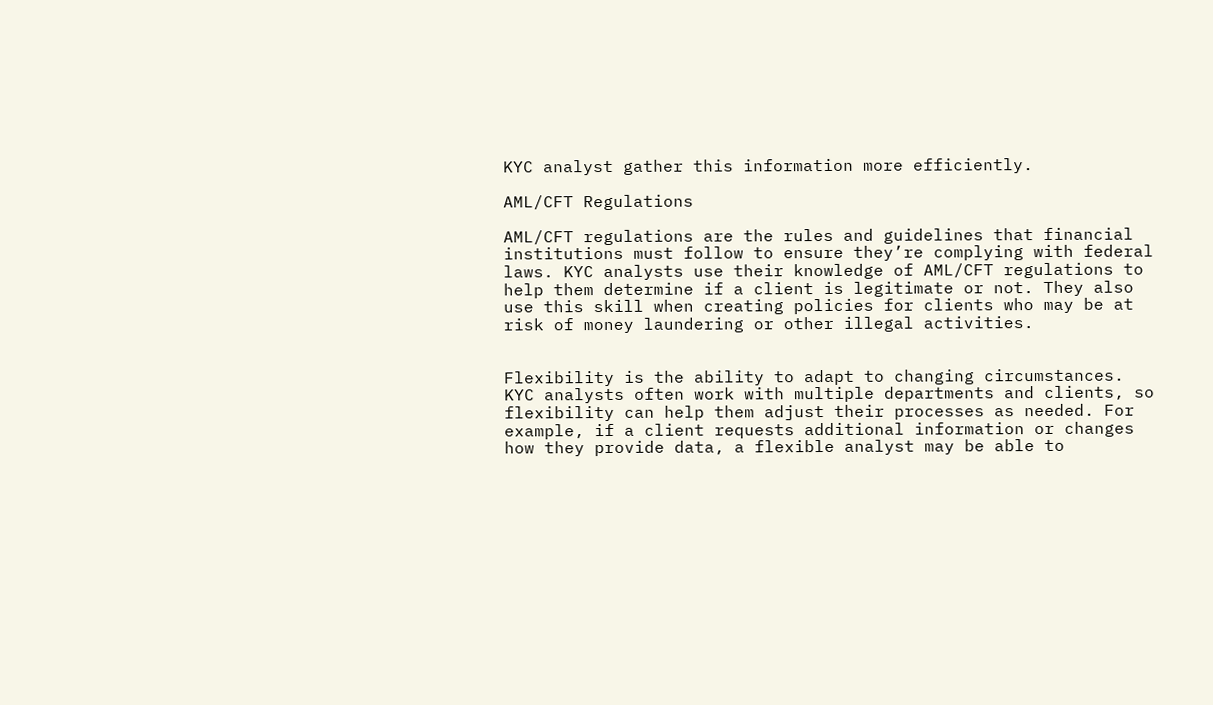KYC analyst gather this information more efficiently.

AML/CFT Regulations

AML/CFT regulations are the rules and guidelines that financial institutions must follow to ensure they’re complying with federal laws. KYC analysts use their knowledge of AML/CFT regulations to help them determine if a client is legitimate or not. They also use this skill when creating policies for clients who may be at risk of money laundering or other illegal activities.


Flexibility is the ability to adapt to changing circumstances. KYC analysts often work with multiple departments and clients, so flexibility can help them adjust their processes as needed. For example, if a client requests additional information or changes how they provide data, a flexible analyst may be able to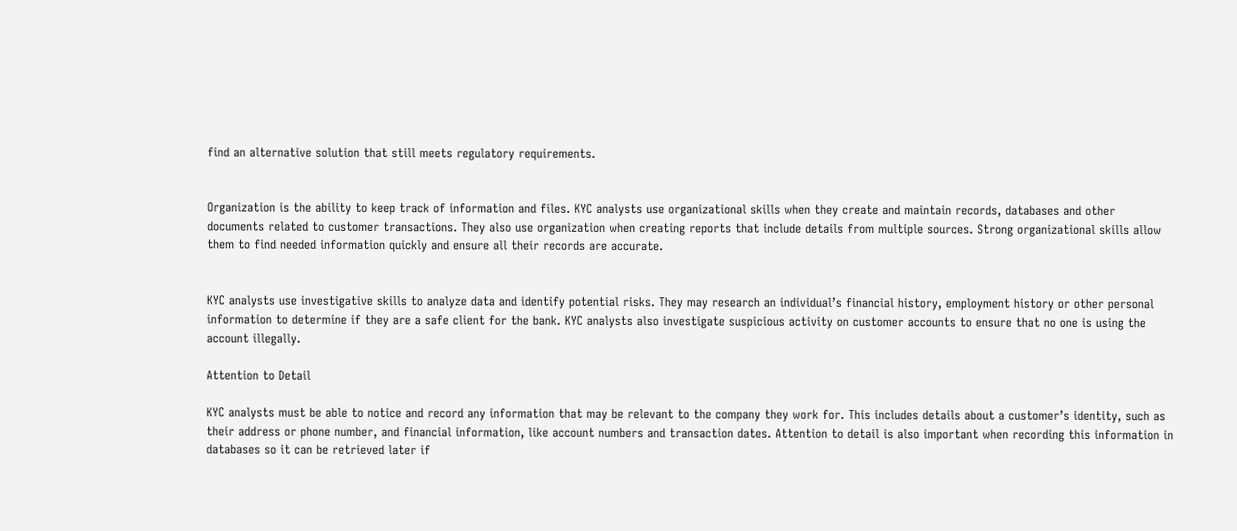find an alternative solution that still meets regulatory requirements.


Organization is the ability to keep track of information and files. KYC analysts use organizational skills when they create and maintain records, databases and other documents related to customer transactions. They also use organization when creating reports that include details from multiple sources. Strong organizational skills allow them to find needed information quickly and ensure all their records are accurate.


KYC analysts use investigative skills to analyze data and identify potential risks. They may research an individual’s financial history, employment history or other personal information to determine if they are a safe client for the bank. KYC analysts also investigate suspicious activity on customer accounts to ensure that no one is using the account illegally.

Attention to Detail

KYC analysts must be able to notice and record any information that may be relevant to the company they work for. This includes details about a customer’s identity, such as their address or phone number, and financial information, like account numbers and transaction dates. Attention to detail is also important when recording this information in databases so it can be retrieved later if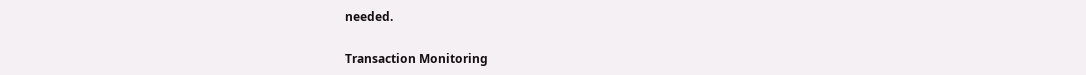needed.

Transaction Monitoring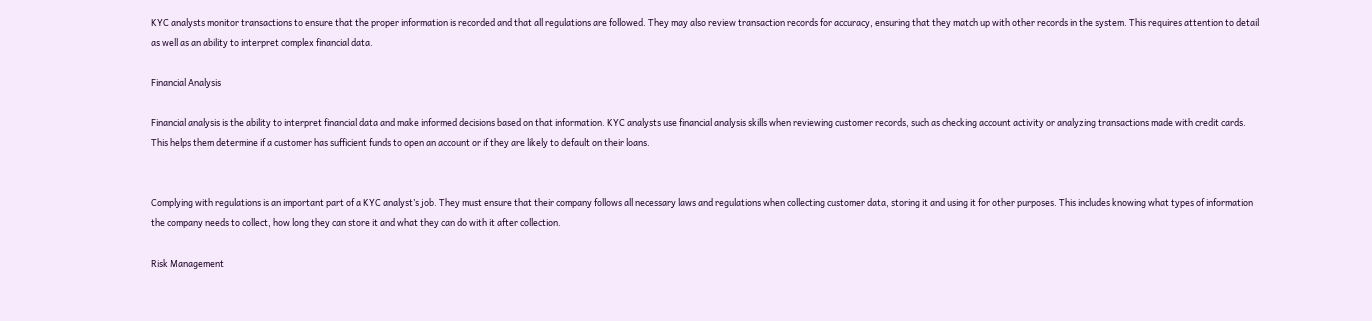KYC analysts monitor transactions to ensure that the proper information is recorded and that all regulations are followed. They may also review transaction records for accuracy, ensuring that they match up with other records in the system. This requires attention to detail as well as an ability to interpret complex financial data.

Financial Analysis

Financial analysis is the ability to interpret financial data and make informed decisions based on that information. KYC analysts use financial analysis skills when reviewing customer records, such as checking account activity or analyzing transactions made with credit cards. This helps them determine if a customer has sufficient funds to open an account or if they are likely to default on their loans.


Complying with regulations is an important part of a KYC analyst’s job. They must ensure that their company follows all necessary laws and regulations when collecting customer data, storing it and using it for other purposes. This includes knowing what types of information the company needs to collect, how long they can store it and what they can do with it after collection.

Risk Management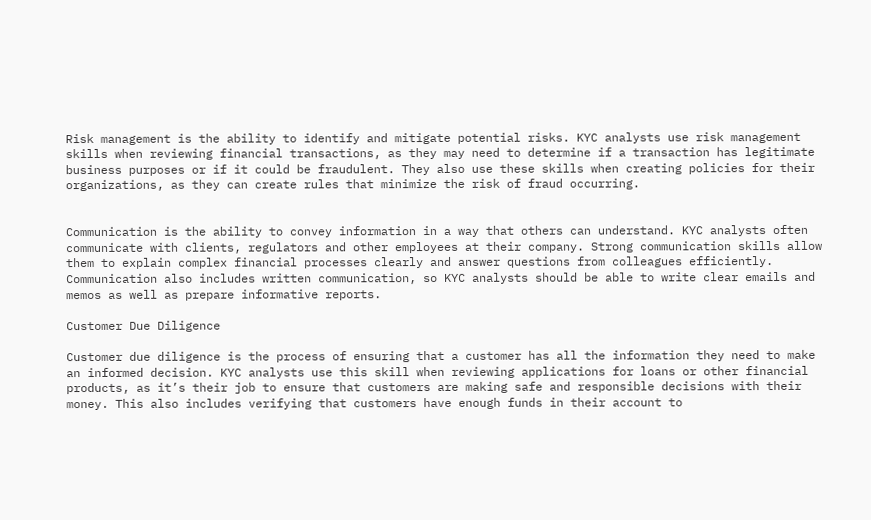Risk management is the ability to identify and mitigate potential risks. KYC analysts use risk management skills when reviewing financial transactions, as they may need to determine if a transaction has legitimate business purposes or if it could be fraudulent. They also use these skills when creating policies for their organizations, as they can create rules that minimize the risk of fraud occurring.


Communication is the ability to convey information in a way that others can understand. KYC analysts often communicate with clients, regulators and other employees at their company. Strong communication skills allow them to explain complex financial processes clearly and answer questions from colleagues efficiently. Communication also includes written communication, so KYC analysts should be able to write clear emails and memos as well as prepare informative reports.

Customer Due Diligence

Customer due diligence is the process of ensuring that a customer has all the information they need to make an informed decision. KYC analysts use this skill when reviewing applications for loans or other financial products, as it’s their job to ensure that customers are making safe and responsible decisions with their money. This also includes verifying that customers have enough funds in their account to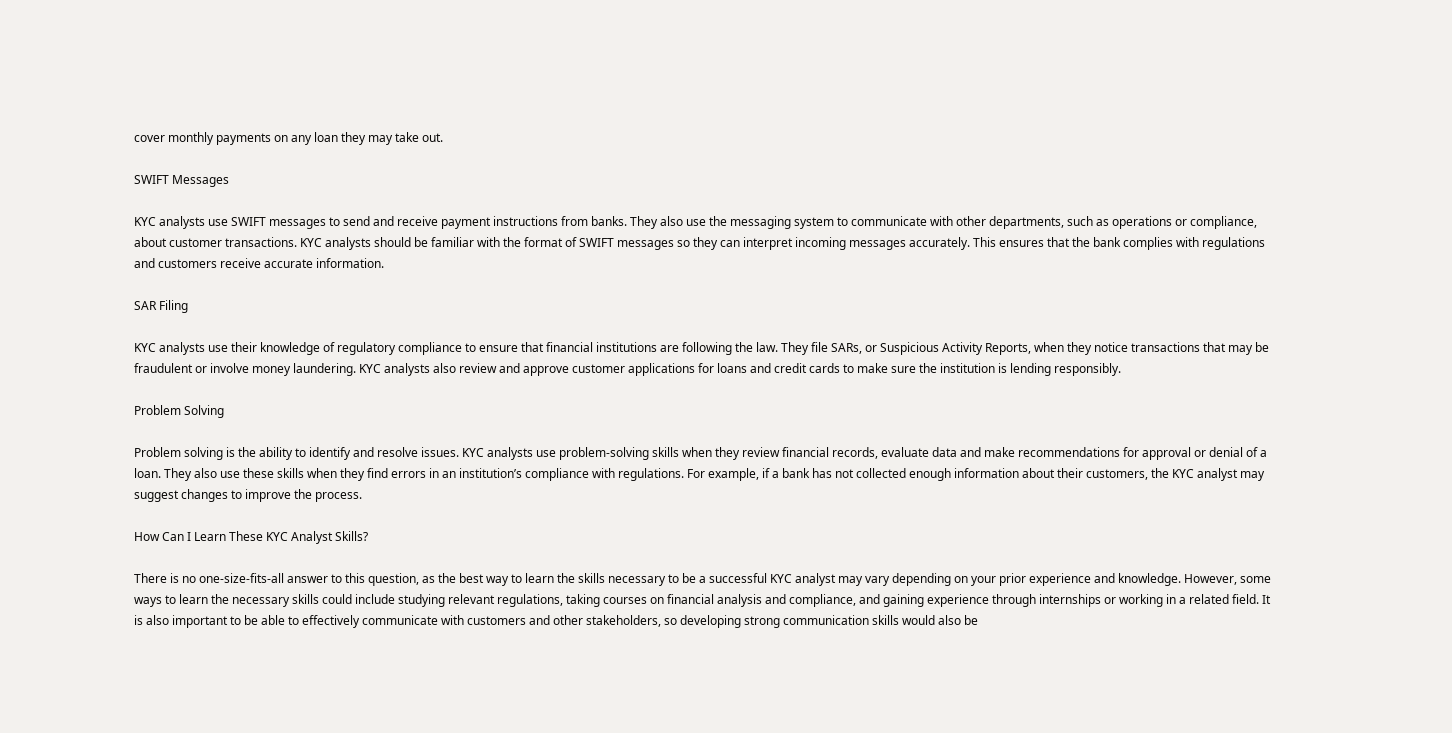cover monthly payments on any loan they may take out.

SWIFT Messages

KYC analysts use SWIFT messages to send and receive payment instructions from banks. They also use the messaging system to communicate with other departments, such as operations or compliance, about customer transactions. KYC analysts should be familiar with the format of SWIFT messages so they can interpret incoming messages accurately. This ensures that the bank complies with regulations and customers receive accurate information.

SAR Filing

KYC analysts use their knowledge of regulatory compliance to ensure that financial institutions are following the law. They file SARs, or Suspicious Activity Reports, when they notice transactions that may be fraudulent or involve money laundering. KYC analysts also review and approve customer applications for loans and credit cards to make sure the institution is lending responsibly.

Problem Solving

Problem solving is the ability to identify and resolve issues. KYC analysts use problem-solving skills when they review financial records, evaluate data and make recommendations for approval or denial of a loan. They also use these skills when they find errors in an institution’s compliance with regulations. For example, if a bank has not collected enough information about their customers, the KYC analyst may suggest changes to improve the process.

How Can I Learn These KYC Analyst Skills?

There is no one-size-fits-all answer to this question, as the best way to learn the skills necessary to be a successful KYC analyst may vary depending on your prior experience and knowledge. However, some ways to learn the necessary skills could include studying relevant regulations, taking courses on financial analysis and compliance, and gaining experience through internships or working in a related field. It is also important to be able to effectively communicate with customers and other stakeholders, so developing strong communication skills would also be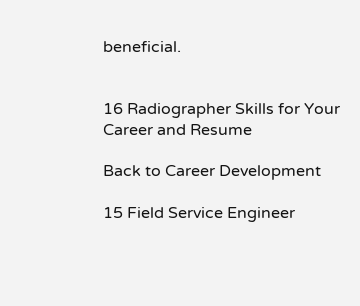beneficial.


16 Radiographer Skills for Your Career and Resume

Back to Career Development

15 Field Service Engineer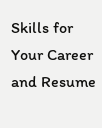Skills for Your Career and Resume